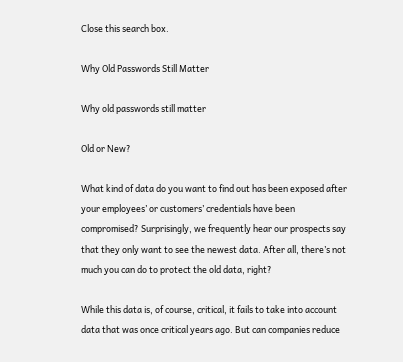Close this search box.

Why Old Passwords Still Matter

Why old passwords still matter

Old or New?

What kind of data do you want to find out has been exposed after your employees’ or customers’ credentials have been compromised? Surprisingly, we frequently hear our prospects say that they only want to see the newest data. After all, there’s not much you can do to protect the old data, right?

While this data is, of course, critical, it fails to take into account data that was once critical years ago. But can companies reduce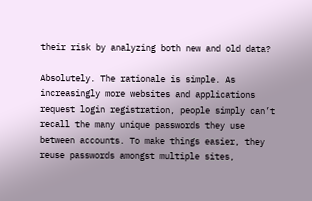their risk by analyzing both new and old data?

Absolutely. The rationale is simple. As increasingly more websites and applications request login registration, people simply can’t recall the many unique passwords they use between accounts. To make things easier, they reuse passwords amongst multiple sites,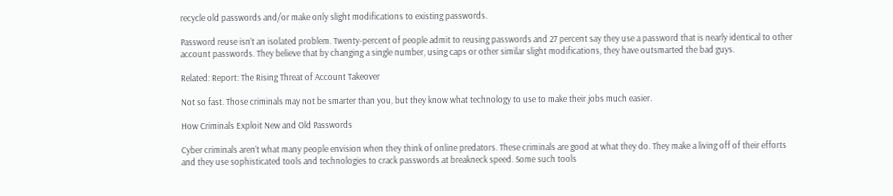recycle old passwords and/or make only slight modifications to existing passwords.

Password reuse isn’t an isolated problem. Twenty-percent of people admit to reusing passwords and 27 percent say they use a password that is nearly identical to other account passwords. They believe that by changing a single number, using caps or other similar slight modifications, they have outsmarted the bad guys.

Related: Report: The Rising Threat of Account Takeover

Not so fast. Those criminals may not be smarter than you, but they know what technology to use to make their jobs much easier.

How Criminals Exploit New and Old Passwords

Cyber criminals aren’t what many people envision when they think of online predators. These criminals are good at what they do. They make a living off of their efforts and they use sophisticated tools and technologies to crack passwords at breakneck speed. Some such tools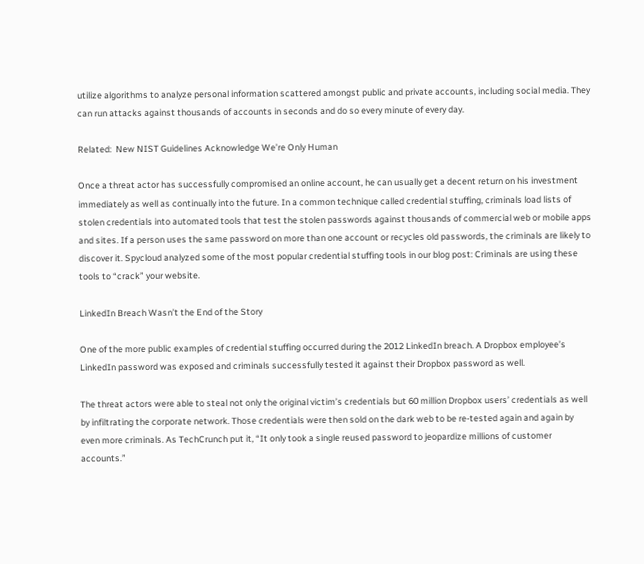utilize algorithms to analyze personal information scattered amongst public and private accounts, including social media. They can run attacks against thousands of accounts in seconds and do so every minute of every day.

Related:  New NIST Guidelines Acknowledge We’re Only Human

Once a threat actor has successfully compromised an online account, he can usually get a decent return on his investment immediately as well as continually into the future. In a common technique called credential stuffing, criminals load lists of stolen credentials into automated tools that test the stolen passwords against thousands of commercial web or mobile apps and sites. If a person uses the same password on more than one account or recycles old passwords, the criminals are likely to discover it. Spycloud analyzed some of the most popular credential stuffing tools in our blog post: Criminals are using these tools to “crack” your website.

LinkedIn Breach Wasn’t the End of the Story

One of the more public examples of credential stuffing occurred during the 2012 LinkedIn breach. A Dropbox employee’s LinkedIn password was exposed and criminals successfully tested it against their Dropbox password as well.

The threat actors were able to steal not only the original victim’s credentials but 60 million Dropbox users’ credentials as well by infiltrating the corporate network. Those credentials were then sold on the dark web to be re-tested again and again by even more criminals. As TechCrunch put it, “It only took a single reused password to jeopardize millions of customer accounts.”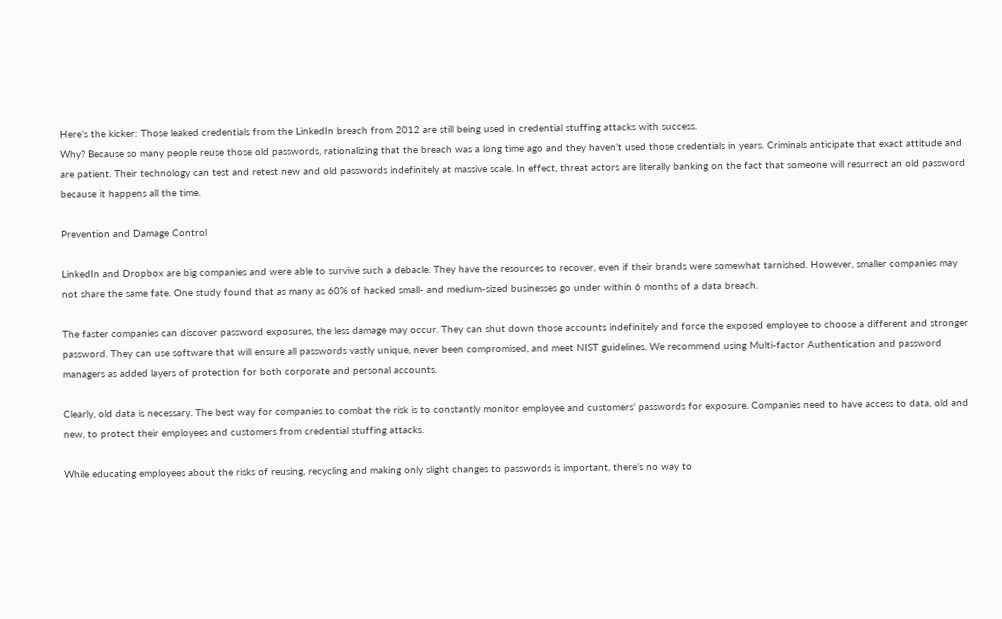Here’s the kicker: Those leaked credentials from the LinkedIn breach from 2012 are still being used in credential stuffing attacks with success.
Why? Because so many people reuse those old passwords, rationalizing that the breach was a long time ago and they haven’t used those credentials in years. Criminals anticipate that exact attitude and are patient. Their technology can test and retest new and old passwords indefinitely at massive scale. In effect, threat actors are literally banking on the fact that someone will resurrect an old password because it happens all the time.

Prevention and Damage Control

LinkedIn and Dropbox are big companies and were able to survive such a debacle. They have the resources to recover, even if their brands were somewhat tarnished. However, smaller companies may not share the same fate. One study found that as many as 60% of hacked small- and medium-sized businesses go under within 6 months of a data breach.

The faster companies can discover password exposures, the less damage may occur. They can shut down those accounts indefinitely and force the exposed employee to choose a different and stronger password. They can use software that will ensure all passwords vastly unique, never been compromised, and meet NIST guidelines. We recommend using Multi-factor Authentication and password managers as added layers of protection for both corporate and personal accounts.

Clearly, old data is necessary. The best way for companies to combat the risk is to constantly monitor employee and customers’ passwords for exposure. Companies need to have access to data, old and new, to protect their employees and customers from credential stuffing attacks.

While educating employees about the risks of reusing, recycling and making only slight changes to passwords is important, there’s no way to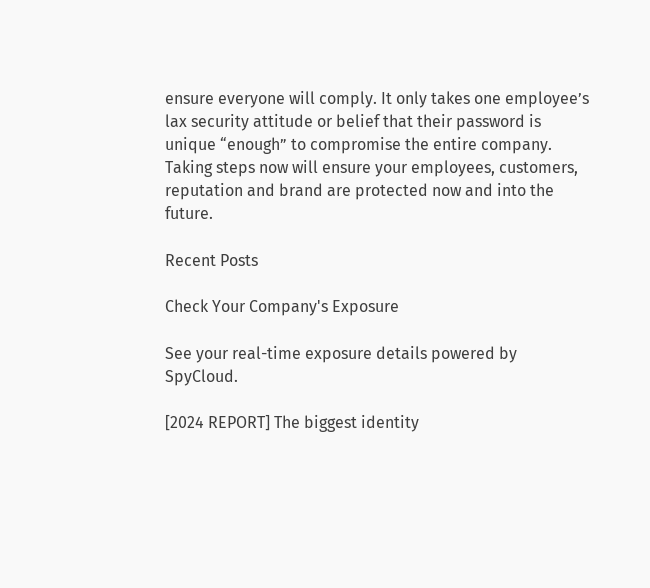ensure everyone will comply. It only takes one employee’s lax security attitude or belief that their password is unique “enough” to compromise the entire company. Taking steps now will ensure your employees, customers, reputation and brand are protected now and into the future.

Recent Posts

Check Your Company's Exposure

See your real-time exposure details powered by SpyCloud.

[2024 REPORT] The biggest identity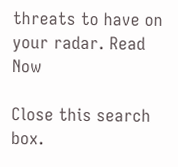threats to have on your radar. Read Now

Close this search box.